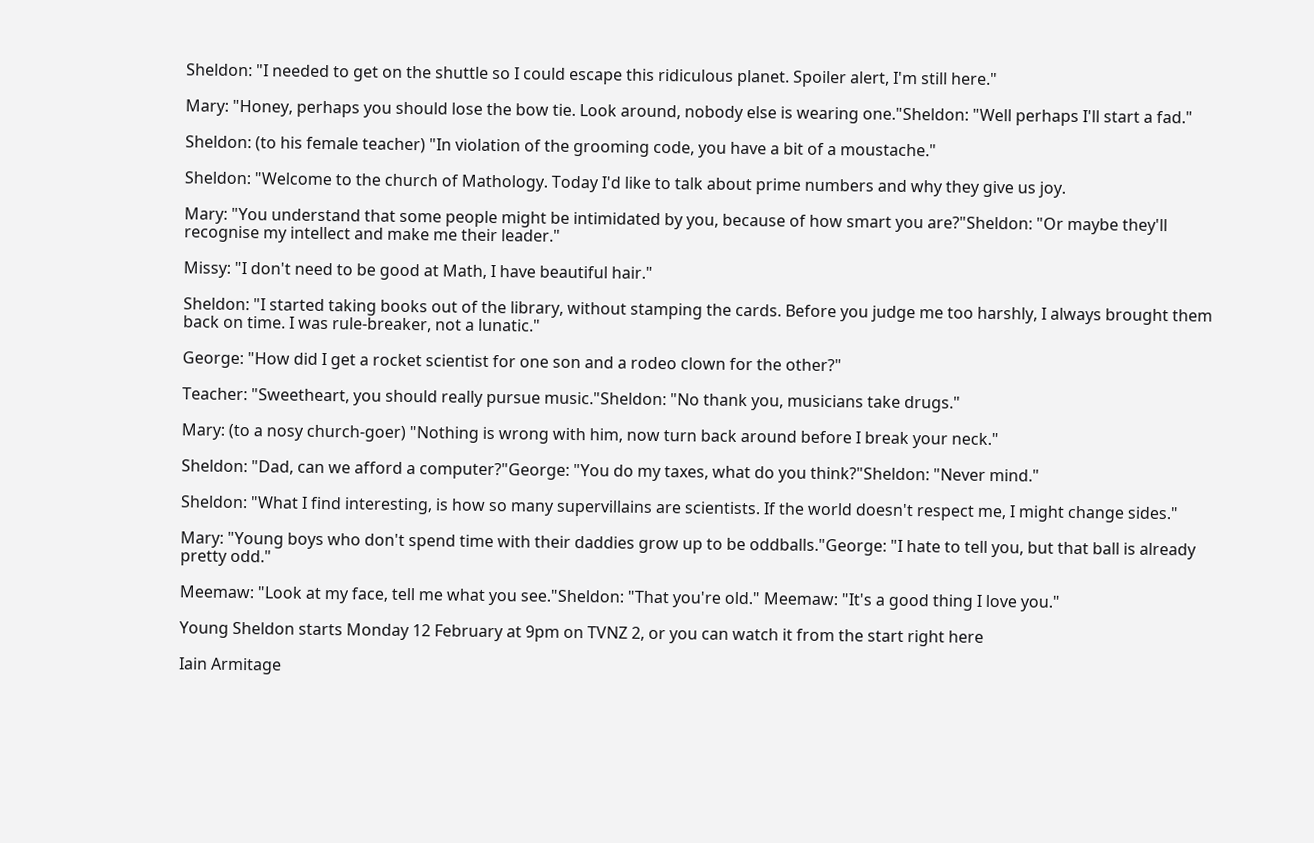Sheldon: "I needed to get on the shuttle so I could escape this ridiculous planet. Spoiler alert, I'm still here."

Mary: "Honey, perhaps you should lose the bow tie. Look around, nobody else is wearing one."Sheldon: "Well perhaps I'll start a fad."

Sheldon: (to his female teacher) "In violation of the grooming code, you have a bit of a moustache."

Sheldon: "Welcome to the church of Mathology. Today I'd like to talk about prime numbers and why they give us joy.

Mary: "You understand that some people might be intimidated by you, because of how smart you are?"Sheldon: "Or maybe they'll recognise my intellect and make me their leader."

Missy: "I don't need to be good at Math, I have beautiful hair."

Sheldon: "I started taking books out of the library, without stamping the cards. Before you judge me too harshly, I always brought them back on time. I was rule-breaker, not a lunatic."

George: "How did I get a rocket scientist for one son and a rodeo clown for the other?"

Teacher: "Sweetheart, you should really pursue music."Sheldon: "No thank you, musicians take drugs."

Mary: (to a nosy church-goer) "Nothing is wrong with him, now turn back around before I break your neck."

Sheldon: "Dad, can we afford a computer?"George: "You do my taxes, what do you think?"Sheldon: "Never mind."

Sheldon: "What I find interesting, is how so many supervillains are scientists. If the world doesn't respect me, I might change sides."

Mary: "Young boys who don't spend time with their daddies grow up to be oddballs."George: "I hate to tell you, but that ball is already pretty odd."

Meemaw: "Look at my face, tell me what you see."Sheldon: "That you're old." Meemaw: "It's a good thing I love you."

Young Sheldon starts Monday 12 February at 9pm on TVNZ 2, or you can watch it from the start right here

Iain Armitage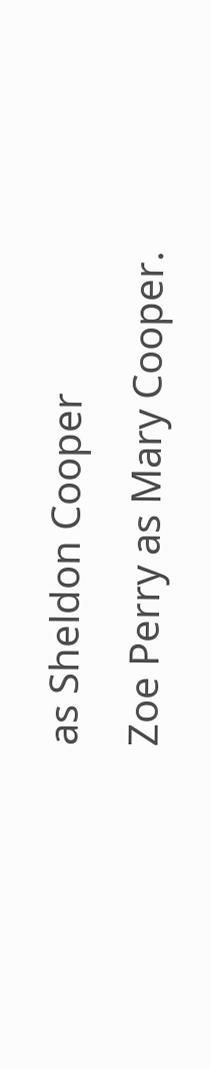as Sheldon Cooper
Zoe Perry as Mary Cooper.